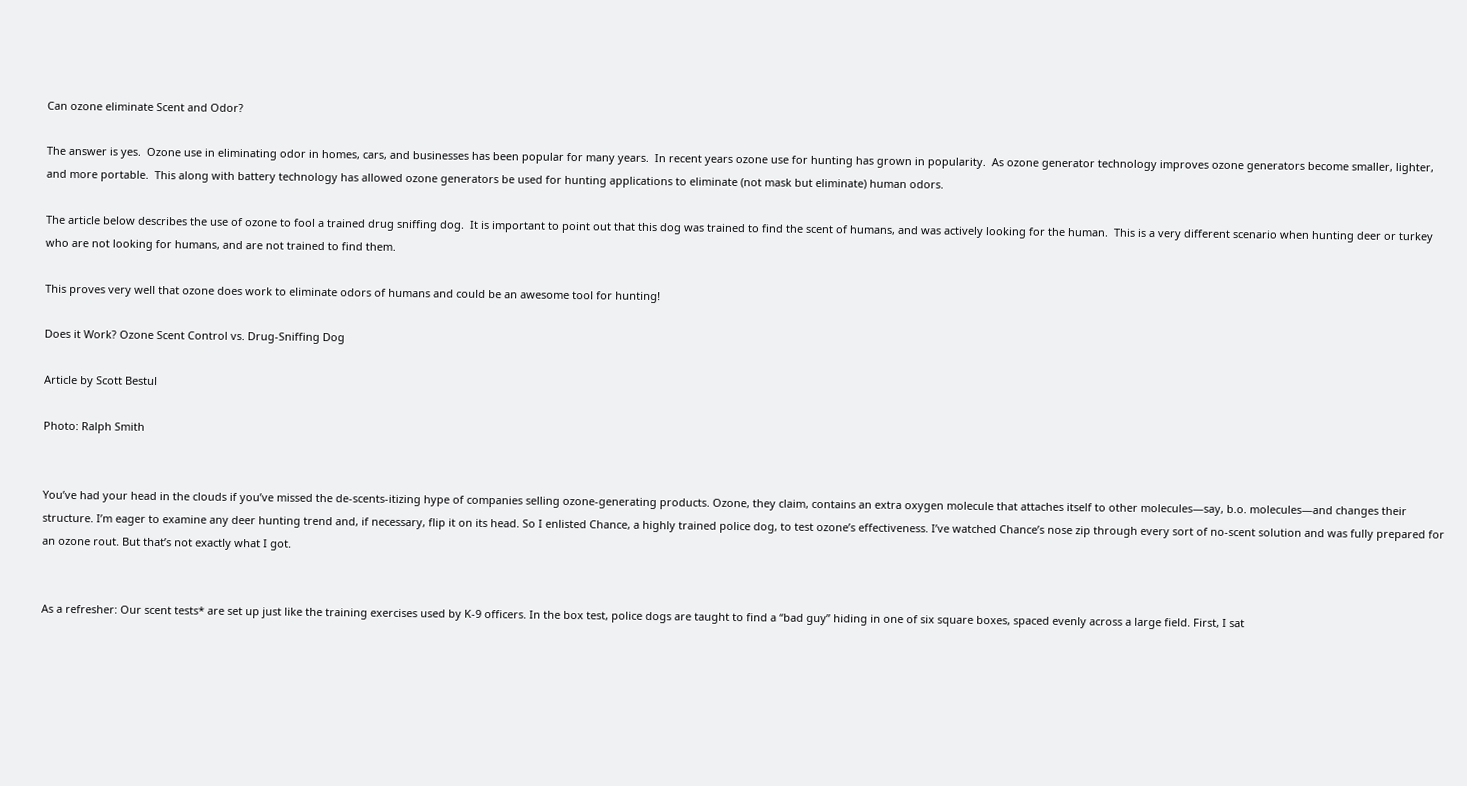Can ozone eliminate Scent and Odor?

The answer is yes.  Ozone use in eliminating odor in homes, cars, and businesses has been popular for many years.  In recent years ozone use for hunting has grown in popularity.  As ozone generator technology improves ozone generators become smaller, lighter, and more portable.  This along with battery technology has allowed ozone generators be used for hunting applications to eliminate (not mask but eliminate) human odors.

The article below describes the use of ozone to fool a trained drug sniffing dog.  It is important to point out that this dog was trained to find the scent of humans, and was actively looking for the human.  This is a very different scenario when hunting deer or turkey who are not looking for humans, and are not trained to find them.

This proves very well that ozone does work to eliminate odors of humans and could be an awesome tool for hunting!

Does it Work? Ozone Scent Control vs. Drug-Sniffing Dog

Article by Scott Bestul

Photo: Ralph Smith


You’ve had your head in the clouds if you’ve missed the de-scents-itizing hype of companies selling ozone-generating products. Ozone, they claim, contains an extra oxygen molecule that attaches itself to other molecules—say, b.o. molecules—and changes their structure. I’m eager to examine any deer hunting trend and, if necessary, flip it on its head. So I enlisted Chance, a highly trained police dog, to test ozone’s effectiveness. I’ve watched Chance’s nose zip through every sort of no-scent solution and was fully prepared for an ozone rout. But that’s not exactly what I got.


As a refresher: Our scent tests* are set up just like the training exercises used by K-9 officers. In the box test, police dogs are taught to find a “bad guy” hiding in one of six square boxes, spaced evenly across a large field. First, I sat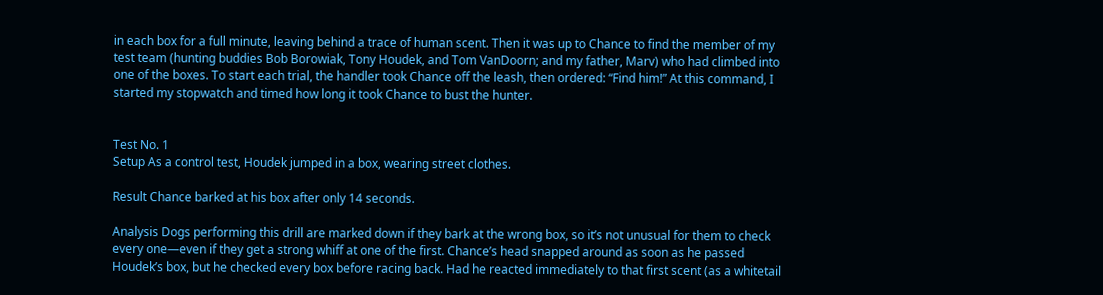in each box for a full minute, leaving behind a trace of human scent. Then it was up to Chance to find the member of my test team (hunting buddies Bob Borowiak, Tony Houdek, and Tom VanDoorn; and my father, Marv) who had climbed into one of the boxes. To start each trial, the handler took Chance off the leash, then ordered: “Find him!” At this command, I started my stopwatch and timed how long it took Chance to bust the hunter.


Test No. 1
Setup As a control test, Houdek jumped in a box, wearing street clothes.

Result Chance barked at his box after only 14 seconds.

Analysis Dogs performing this drill are marked down if they bark at the wrong box, so it’s not unusual for them to check every one—even if they get a strong whiff at one of the first. Chance’s head snapped around as soon as he passed Houdek’s box, but he checked every box before racing back. Had he reacted immediately to that first scent (as a whitetail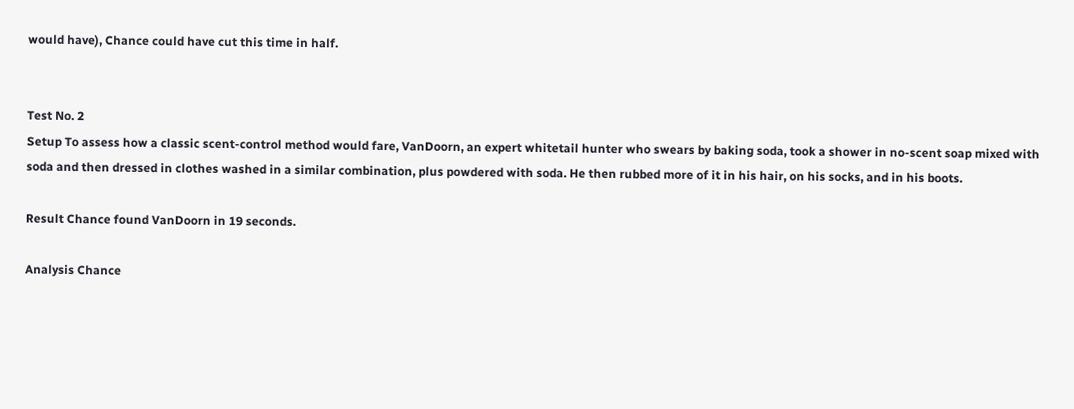would have), Chance could have cut this time in half.


Test No. 2
Setup To assess how a classic scent-control method would fare, VanDoorn, an expert whitetail hunter who swears by baking soda, took a shower in no-scent soap mixed with soda and then dressed in clothes washed in a similar combination, plus powdered with soda. He then rubbed more of it in his hair, on his socks, and in his boots.

Result Chance found VanDoorn in 19 seconds.

Analysis Chance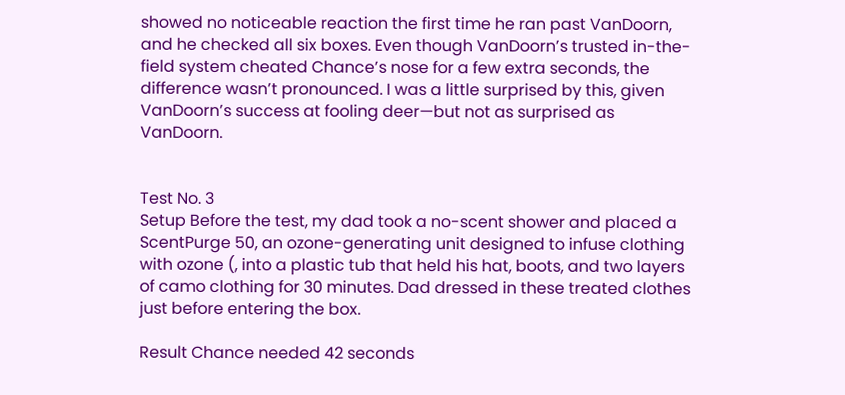showed no noticeable reaction the first time he ran past VanDoorn, and he checked all six boxes. Even though VanDoorn’s trusted in-the-field system cheated Chance’s nose for a few extra seconds, the difference wasn’t pronounced. I was a little surprised by this, given VanDoorn’s success at fooling deer—but not as surprised as VanDoorn.


Test No. 3
Setup Before the test, my dad took a no-scent shower and placed a ScentPurge 50, an ozone-generating unit designed to infuse clothing with ozone (, into a plastic tub that held his hat, boots, and two layers of camo clothing for 30 minutes. Dad dressed in these treated clothes just before entering the box.

Result Chance needed 42 seconds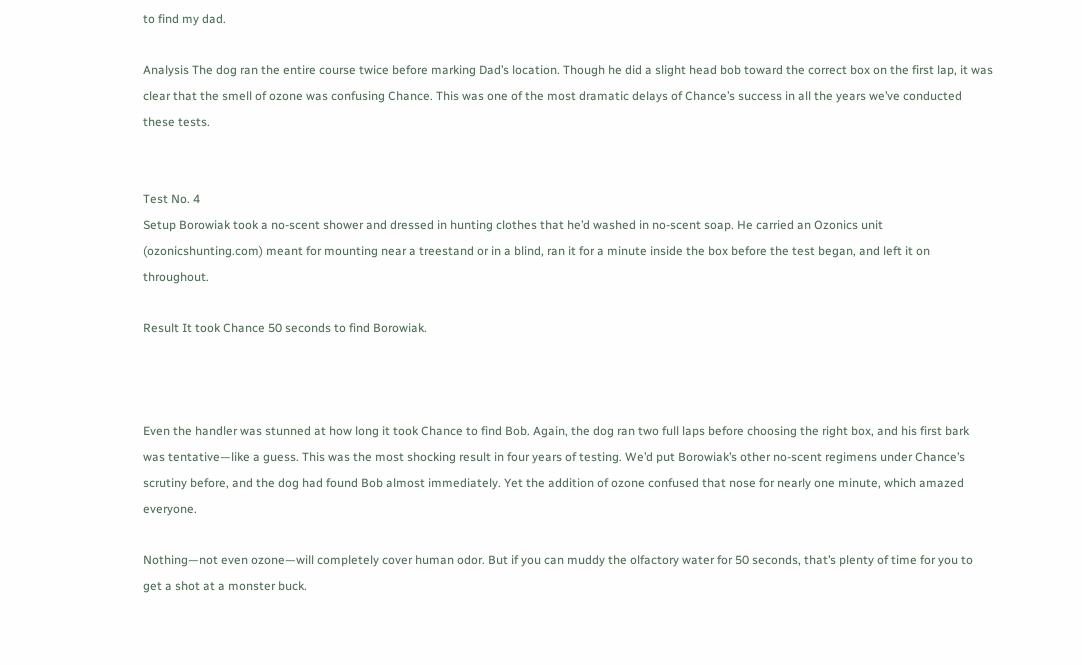to find my dad.

Analysis The dog ran the entire course twice before marking Dad’s location. Though he did a slight head bob toward the correct box on the first lap, it was clear that the smell of ozone was confusing Chance. This was one of the most dramatic delays of Chance’s success in all the years we’ve conducted these tests.


Test No. 4
Setup Borowiak took a no-scent shower and dressed in hunting clothes that he’d washed in no-scent soap. He carried an Ozonics unit (ozonicshunting.com) meant for mounting near a treestand or in a blind, ran it for a minute inside the box before the test began, and left it on throughout.

Result It took Chance 50 seconds to find Borowiak.



Even the handler was stunned at how long it took Chance to find Bob. Again, the dog ran two full laps before choosing the right box, and his first bark was tentative—like a guess. This was the most shocking result in four years of testing. We’d put Borowiak’s other no-scent regimens under Chance’s scrutiny before, and the dog had found Bob almost immediately. Yet the addition of ozone confused that nose for nearly one minute, which amazed everyone.

Nothing—not even ozone—will completely cover human odor. But if you can muddy the olfactory water for 50 seconds, that’s plenty of time for you to get a shot at a monster buck.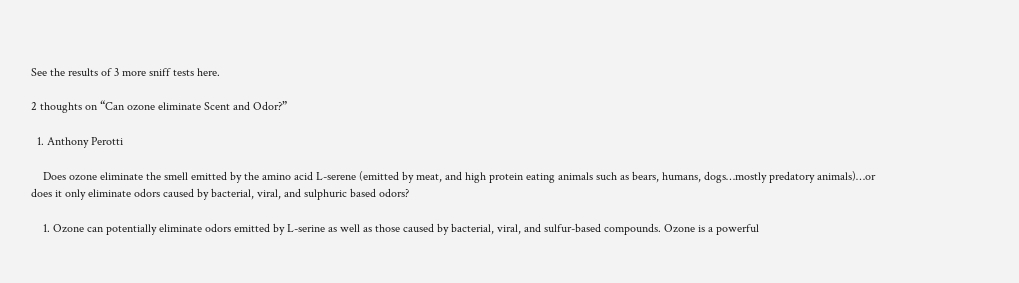See the results of 3 more sniff tests here.

2 thoughts on “Can ozone eliminate Scent and Odor?”

  1. Anthony Perotti

    Does ozone eliminate the smell emitted by the amino acid L-serene (emitted by meat, and high protein eating animals such as bears, humans, dogs…mostly predatory animals)…or does it only eliminate odors caused by bacterial, viral, and sulphuric based odors?

    1. Ozone can potentially eliminate odors emitted by L-serine as well as those caused by bacterial, viral, and sulfur-based compounds. Ozone is a powerful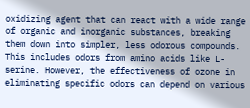oxidizing agent that can react with a wide range of organic and inorganic substances, breaking them down into simpler, less odorous compounds. This includes odors from amino acids like L-serine. However, the effectiveness of ozone in eliminating specific odors can depend on various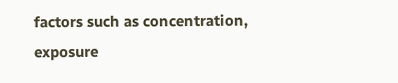factors such as concentration, exposure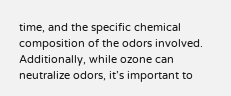time, and the specific chemical composition of the odors involved. Additionally, while ozone can neutralize odors, it’s important to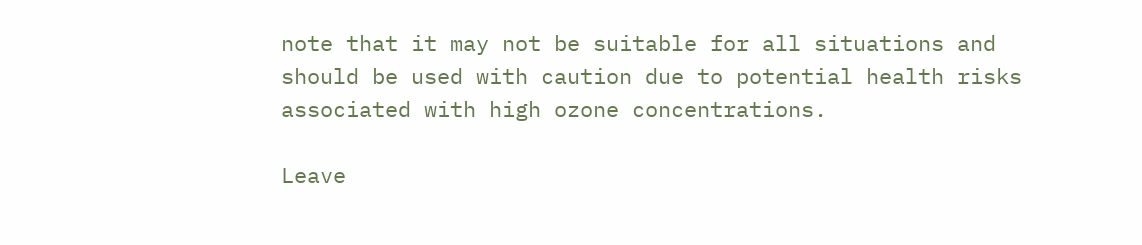note that it may not be suitable for all situations and should be used with caution due to potential health risks associated with high ozone concentrations.

Leave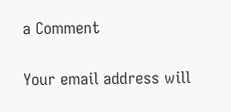a Comment

Your email address will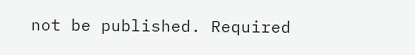not be published. Required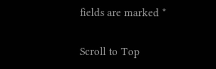fields are marked *

Scroll to Top